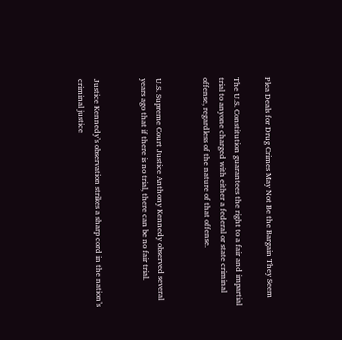Plea Deals for Drug Crimes May Not Be the Bargain They Seem

The U.S. Constitution guarantees the right to a fair and impartial trial to anyone charged with either a federal or state criminal offense, regardless of the nature of that offense.


U.S. Supreme Court Justice Anthony Kennedy observed several years ago that if there is no trial, there can be no fair trial.


Justice Kennedy’s observation strikes a sharp cord in the nation’s criminal justice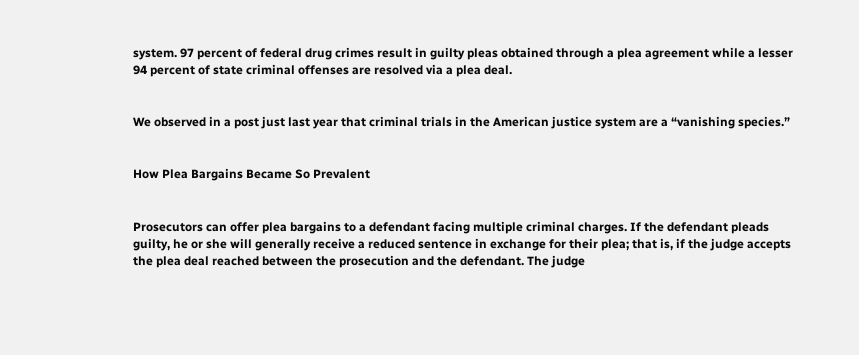system. 97 percent of federal drug crimes result in guilty pleas obtained through a plea agreement while a lesser 94 percent of state criminal offenses are resolved via a plea deal.


We observed in a post just last year that criminal trials in the American justice system are a “vanishing species.”


How Plea Bargains Became So Prevalent


Prosecutors can offer plea bargains to a defendant facing multiple criminal charges. If the defendant pleads guilty, he or she will generally receive a reduced sentence in exchange for their plea; that is, if the judge accepts the plea deal reached between the prosecution and the defendant. The judge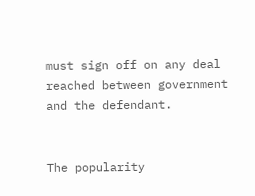must sign off on any deal reached between government and the defendant.


The popularity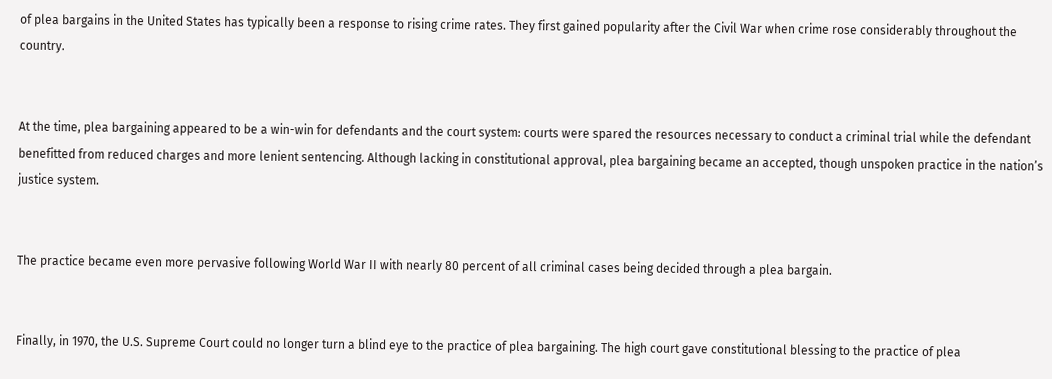of plea bargains in the United States has typically been a response to rising crime rates. They first gained popularity after the Civil War when crime rose considerably throughout the country.


At the time, plea bargaining appeared to be a win-win for defendants and the court system: courts were spared the resources necessary to conduct a criminal trial while the defendant benefitted from reduced charges and more lenient sentencing. Although lacking in constitutional approval, plea bargaining became an accepted, though unspoken practice in the nation’s justice system.


The practice became even more pervasive following World War II with nearly 80 percent of all criminal cases being decided through a plea bargain.


Finally, in 1970, the U.S. Supreme Court could no longer turn a blind eye to the practice of plea bargaining. The high court gave constitutional blessing to the practice of plea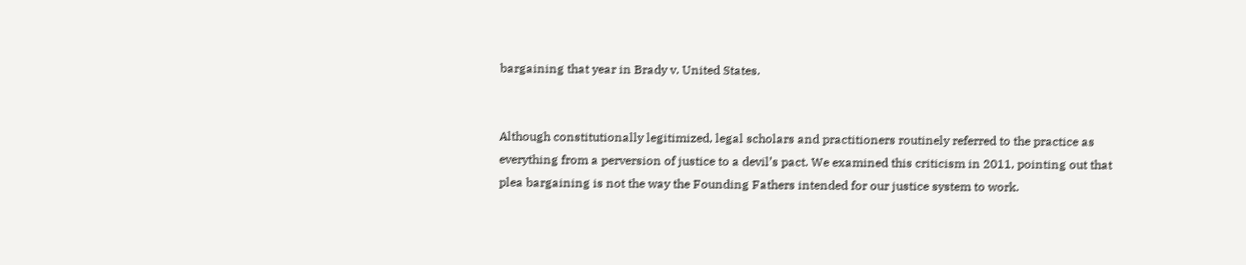bargaining that year in Brady v. United States.


Although constitutionally legitimized, legal scholars and practitioners routinely referred to the practice as everything from a perversion of justice to a devil’s pact. We examined this criticism in 2011, pointing out that plea bargaining is not the way the Founding Fathers intended for our justice system to work.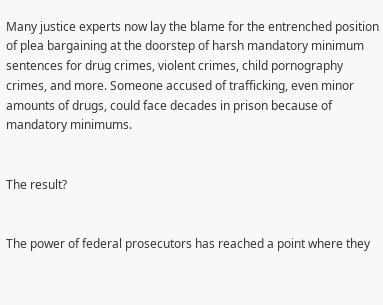Many justice experts now lay the blame for the entrenched position of plea bargaining at the doorstep of harsh mandatory minimum sentences for drug crimes, violent crimes, child pornography crimes, and more. Someone accused of trafficking, even minor amounts of drugs, could face decades in prison because of mandatory minimums.


The result?


The power of federal prosecutors has reached a point where they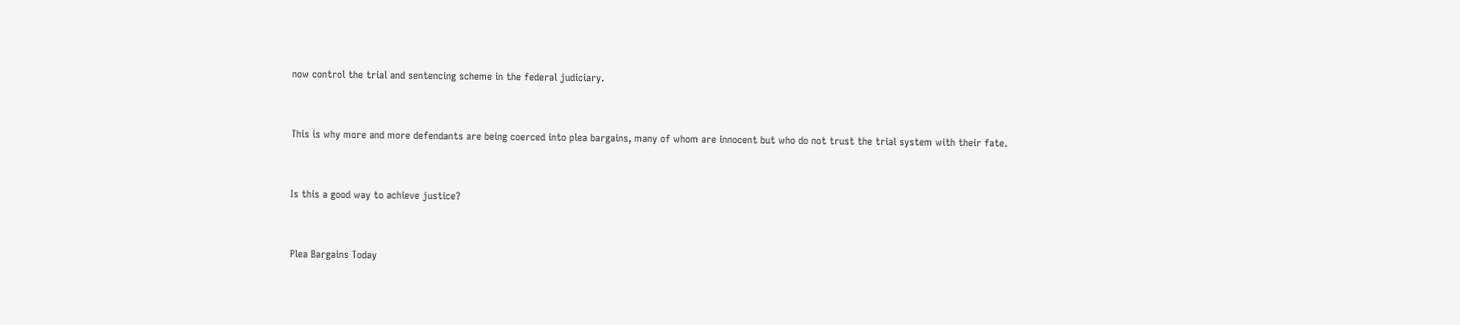now control the trial and sentencing scheme in the federal judiciary.


This is why more and more defendants are being coerced into plea bargains, many of whom are innocent but who do not trust the trial system with their fate.


Is this a good way to achieve justice?


Plea Bargains Today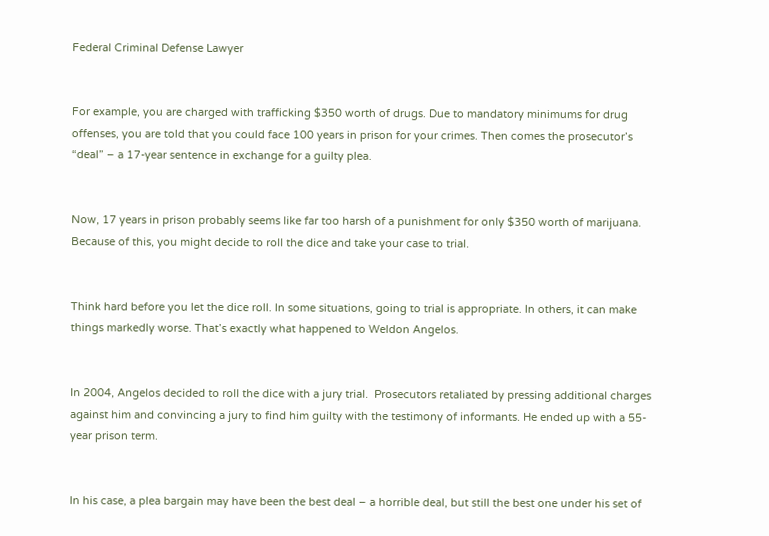Federal Criminal Defense Lawyer


For example, you are charged with trafficking $350 worth of drugs. Due to mandatory minimums for drug offenses, you are told that you could face 100 years in prison for your crimes. Then comes the prosecutor’s “deal” – a 17-year sentence in exchange for a guilty plea.


Now, 17 years in prison probably seems like far too harsh of a punishment for only $350 worth of marijuana. Because of this, you might decide to roll the dice and take your case to trial.


Think hard before you let the dice roll. In some situations, going to trial is appropriate. In others, it can make things markedly worse. That’s exactly what happened to Weldon Angelos.


In 2004, Angelos decided to roll the dice with a jury trial.  Prosecutors retaliated by pressing additional charges against him and convincing a jury to find him guilty with the testimony of informants. He ended up with a 55-year prison term.


In his case, a plea bargain may have been the best deal – a horrible deal, but still the best one under his set of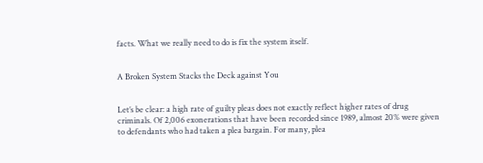facts. What we really need to do is fix the system itself.


A Broken System Stacks the Deck against You


Let’s be clear: a high rate of guilty pleas does not exactly reflect higher rates of drug criminals. Of 2,006 exonerations that have been recorded since 1989, almost 20% were given to defendants who had taken a plea bargain. For many, plea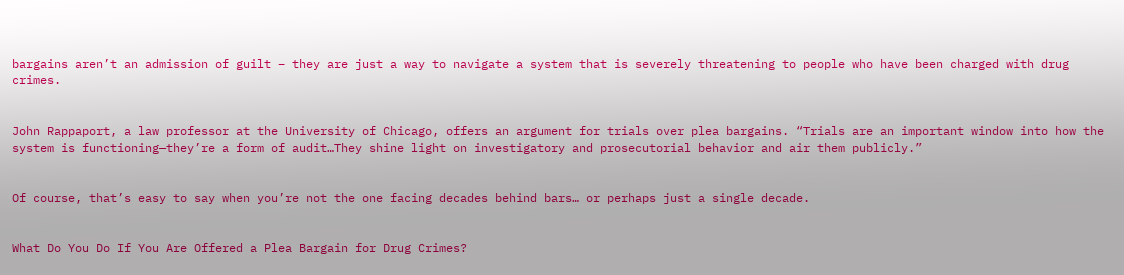bargains aren’t an admission of guilt – they are just a way to navigate a system that is severely threatening to people who have been charged with drug crimes.


John Rappaport, a law professor at the University of Chicago, offers an argument for trials over plea bargains. “Trials are an important window into how the system is functioning—they’re a form of audit…They shine light on investigatory and prosecutorial behavior and air them publicly.”


Of course, that’s easy to say when you’re not the one facing decades behind bars… or perhaps just a single decade.


What Do You Do If You Are Offered a Plea Bargain for Drug Crimes?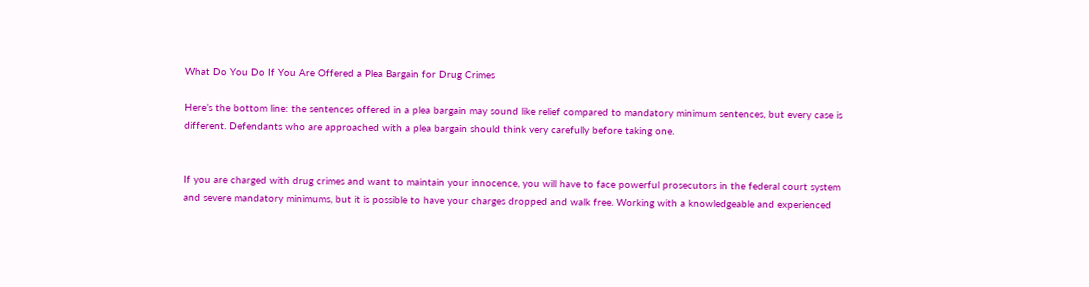What Do You Do If You Are Offered a Plea Bargain for Drug Crimes

Here’s the bottom line: the sentences offered in a plea bargain may sound like relief compared to mandatory minimum sentences, but every case is different. Defendants who are approached with a plea bargain should think very carefully before taking one.


If you are charged with drug crimes and want to maintain your innocence, you will have to face powerful prosecutors in the federal court system and severe mandatory minimums, but it is possible to have your charges dropped and walk free. Working with a knowledgeable and experienced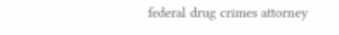federal drug crimes attorney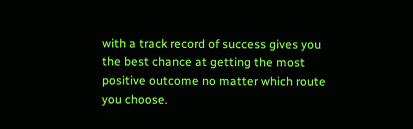with a track record of success gives you the best chance at getting the most positive outcome no matter which route you choose.